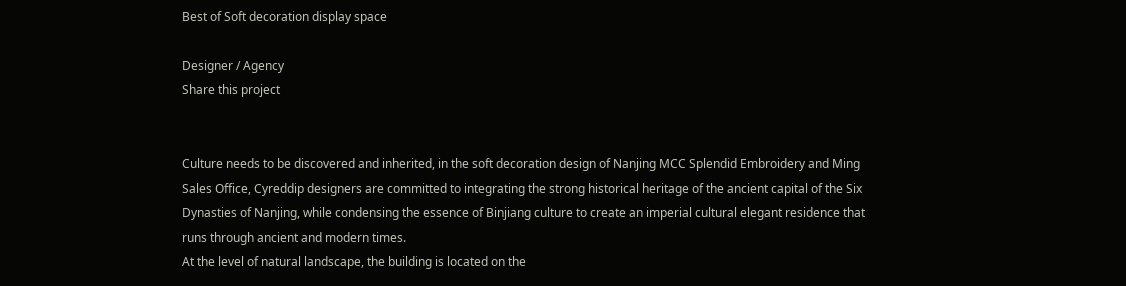Best of Soft decoration display space

Designer / Agency
Share this project


Culture needs to be discovered and inherited, in the soft decoration design of Nanjing MCC Splendid Embroidery and Ming Sales Office, Cyreddip designers are committed to integrating the strong historical heritage of the ancient capital of the Six Dynasties of Nanjing, while condensing the essence of Binjiang culture to create an imperial cultural elegant residence that runs through ancient and modern times.
At the level of natural landscape, the building is located on the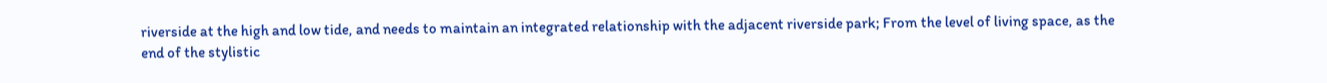riverside at the high and low tide, and needs to maintain an integrated relationship with the adjacent riverside park; From the level of living space, as the end of the stylistic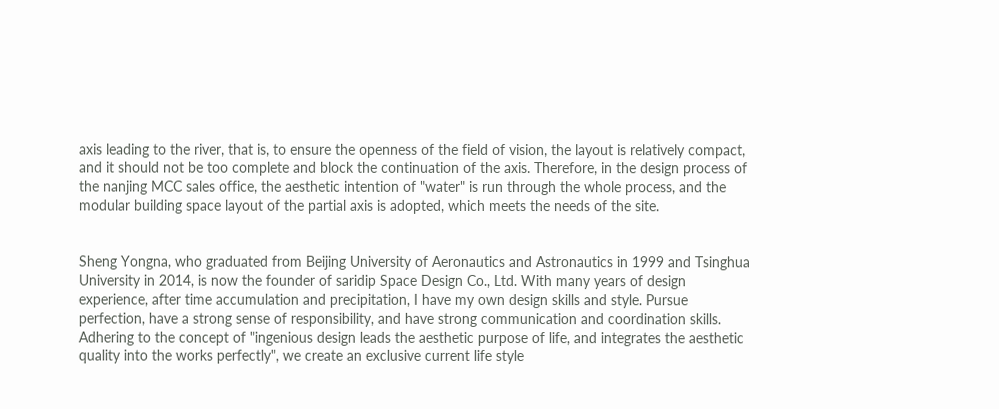axis leading to the river, that is, to ensure the openness of the field of vision, the layout is relatively compact, and it should not be too complete and block the continuation of the axis. Therefore, in the design process of the nanjing MCC sales office, the aesthetic intention of "water" is run through the whole process, and the modular building space layout of the partial axis is adopted, which meets the needs of the site.


Sheng Yongna, who graduated from Beijing University of Aeronautics and Astronautics in 1999 and Tsinghua University in 2014, is now the founder of saridip Space Design Co., Ltd. With many years of design experience, after time accumulation and precipitation, I have my own design skills and style. Pursue perfection, have a strong sense of responsibility, and have strong communication and coordination skills. Adhering to the concept of "ingenious design leads the aesthetic purpose of life, and integrates the aesthetic quality into the works perfectly", we create an exclusive current life style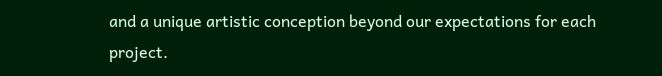and a unique artistic conception beyond our expectations for each project.